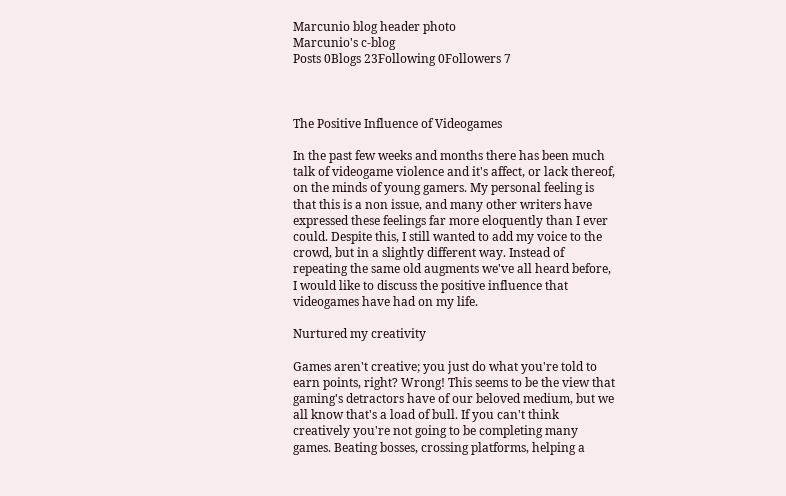Marcunio blog header photo
Marcunio's c-blog
Posts 0Blogs 23Following 0Followers 7



The Positive Influence of Videogames

In the past few weeks and months there has been much talk of videogame violence and it's affect, or lack thereof, on the minds of young gamers. My personal feeling is that this is a non issue, and many other writers have expressed these feelings far more eloquently than I ever could. Despite this, I still wanted to add my voice to the crowd, but in a slightly different way. Instead of repeating the same old augments we've all heard before, I would like to discuss the positive influence that videogames have had on my life.

Nurtured my creativity

Games aren't creative; you just do what you're told to earn points, right? Wrong! This seems to be the view that gaming's detractors have of our beloved medium, but we all know that's a load of bull. If you can't think creatively you're not going to be completing many games. Beating bosses, crossing platforms, helping a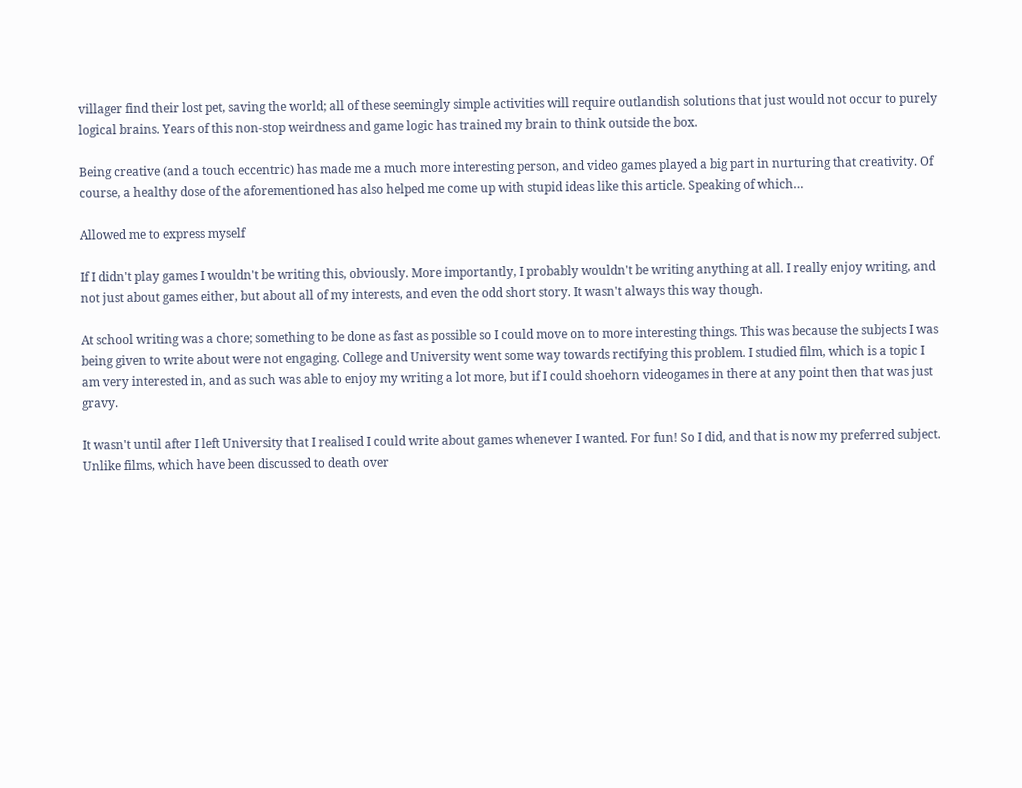villager find their lost pet, saving the world; all of these seemingly simple activities will require outlandish solutions that just would not occur to purely logical brains. Years of this non-stop weirdness and game logic has trained my brain to think outside the box.

Being creative (and a touch eccentric) has made me a much more interesting person, and video games played a big part in nurturing that creativity. Of course, a healthy dose of the aforementioned has also helped me come up with stupid ideas like this article. Speaking of which…

Allowed me to express myself

If I didn't play games I wouldn't be writing this, obviously. More importantly, I probably wouldn't be writing anything at all. I really enjoy writing, and not just about games either, but about all of my interests, and even the odd short story. It wasn't always this way though.

At school writing was a chore; something to be done as fast as possible so I could move on to more interesting things. This was because the subjects I was being given to write about were not engaging. College and University went some way towards rectifying this problem. I studied film, which is a topic I am very interested in, and as such was able to enjoy my writing a lot more, but if I could shoehorn videogames in there at any point then that was just gravy.

It wasn't until after I left University that I realised I could write about games whenever I wanted. For fun! So I did, and that is now my preferred subject. Unlike films, which have been discussed to death over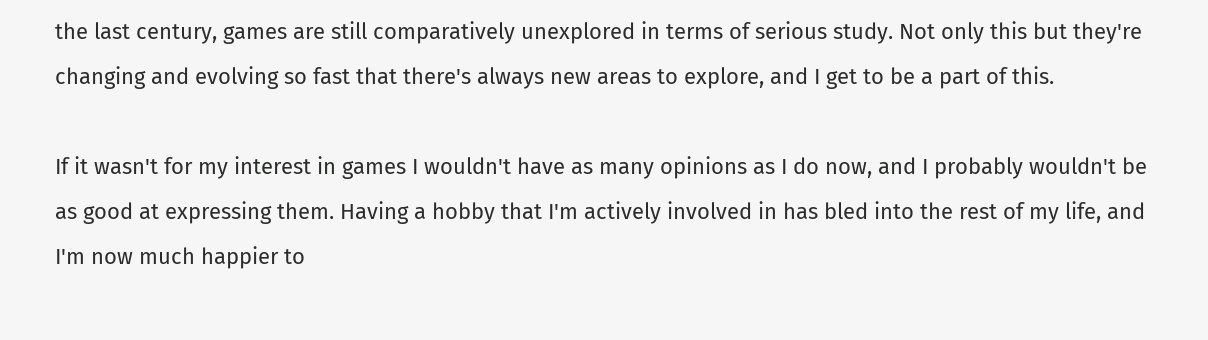the last century, games are still comparatively unexplored in terms of serious study. Not only this but they're changing and evolving so fast that there's always new areas to explore, and I get to be a part of this.

If it wasn't for my interest in games I wouldn't have as many opinions as I do now, and I probably wouldn't be as good at expressing them. Having a hobby that I'm actively involved in has bled into the rest of my life, and I'm now much happier to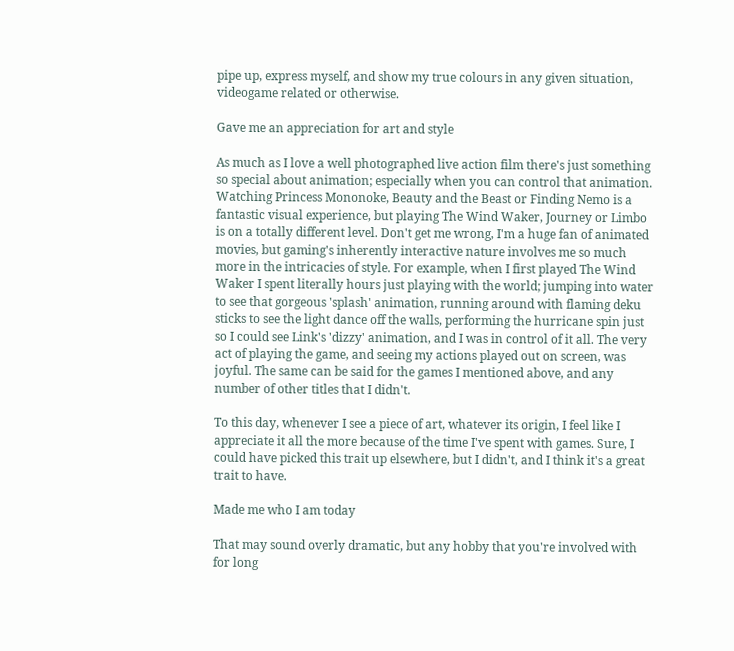pipe up, express myself, and show my true colours in any given situation, videogame related or otherwise.

Gave me an appreciation for art and style

As much as I love a well photographed live action film there's just something so special about animation; especially when you can control that animation. Watching Princess Mononoke, Beauty and the Beast or Finding Nemo is a fantastic visual experience, but playing The Wind Waker, Journey or Limbo is on a totally different level. Don't get me wrong, I'm a huge fan of animated movies, but gaming's inherently interactive nature involves me so much more in the intricacies of style. For example, when I first played The Wind Waker I spent literally hours just playing with the world; jumping into water to see that gorgeous 'splash' animation, running around with flaming deku sticks to see the light dance off the walls, performing the hurricane spin just so I could see Link's 'dizzy' animation, and I was in control of it all. The very act of playing the game, and seeing my actions played out on screen, was joyful. The same can be said for the games I mentioned above, and any number of other titles that I didn't.

To this day, whenever I see a piece of art, whatever its origin, I feel like I appreciate it all the more because of the time I've spent with games. Sure, I could have picked this trait up elsewhere, but I didn't, and I think it's a great trait to have.

Made me who I am today

That may sound overly dramatic, but any hobby that you're involved with for long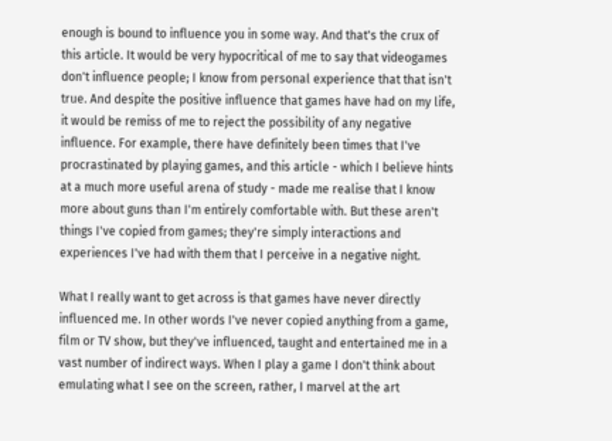enough is bound to influence you in some way. And that's the crux of this article. It would be very hypocritical of me to say that videogames don't influence people; I know from personal experience that that isn't true. And despite the positive influence that games have had on my life, it would be remiss of me to reject the possibility of any negative influence. For example, there have definitely been times that I've procrastinated by playing games, and this article - which I believe hints at a much more useful arena of study - made me realise that I know more about guns than I'm entirely comfortable with. But these aren't things I've copied from games; they're simply interactions and experiences I've had with them that I perceive in a negative night.

What I really want to get across is that games have never directly influenced me. In other words I've never copied anything from a game, film or TV show, but they've influenced, taught and entertained me in a vast number of indirect ways. When I play a game I don't think about emulating what I see on the screen, rather, I marvel at the art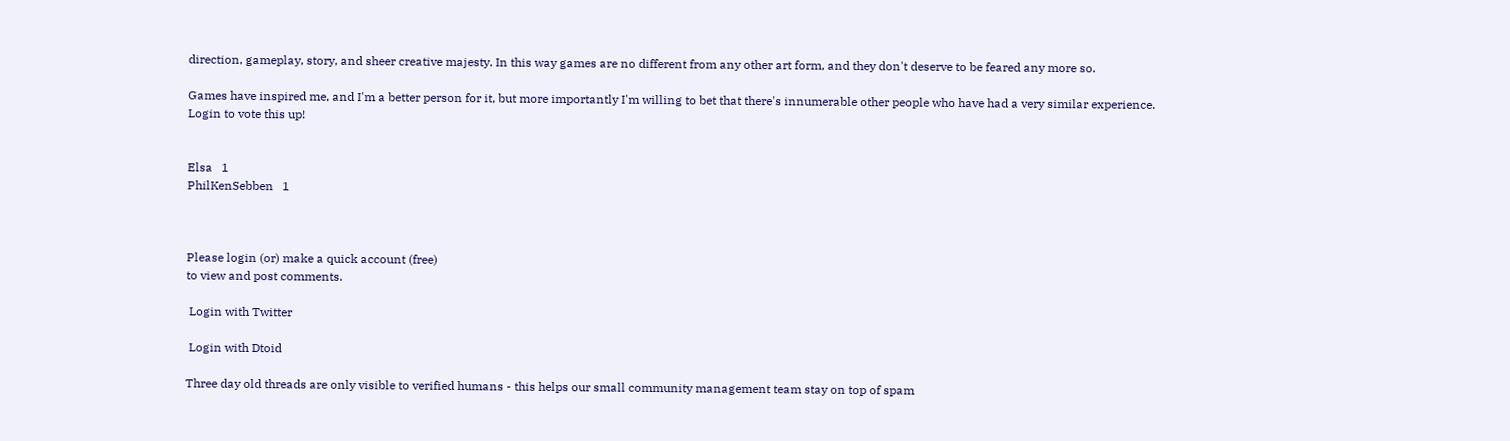direction, gameplay, story, and sheer creative majesty. In this way games are no different from any other art form, and they don't deserve to be feared any more so.

Games have inspired me, and I'm a better person for it, but more importantly I'm willing to bet that there's innumerable other people who have had a very similar experience.
Login to vote this up!


Elsa   1
PhilKenSebben   1



Please login (or) make a quick account (free)
to view and post comments.

 Login with Twitter

 Login with Dtoid

Three day old threads are only visible to verified humans - this helps our small community management team stay on top of spam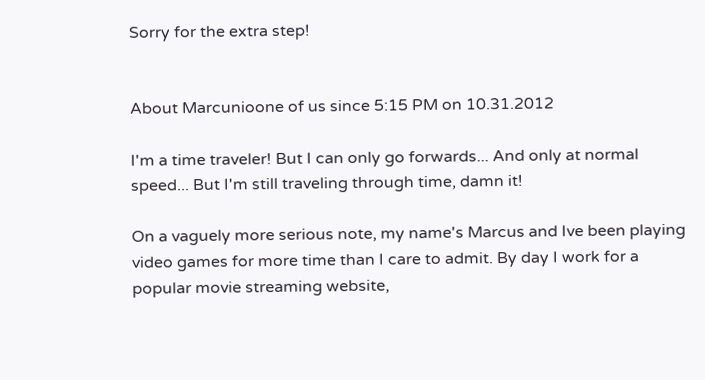Sorry for the extra step!


About Marcunioone of us since 5:15 PM on 10.31.2012

I'm a time traveler! But I can only go forwards... And only at normal speed... But I'm still traveling through time, damn it!

On a vaguely more serious note, my name's Marcus and Ive been playing video games for more time than I care to admit. By day I work for a popular movie streaming website,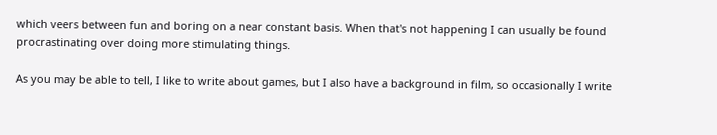which veers between fun and boring on a near constant basis. When that's not happening I can usually be found procrastinating over doing more stimulating things.

As you may be able to tell, I like to write about games, but I also have a background in film, so occasionally I write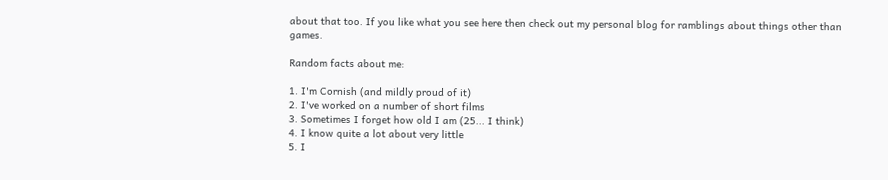about that too. If you like what you see here then check out my personal blog for ramblings about things other than games.

Random facts about me:

1. I'm Cornish (and mildly proud of it)
2. I've worked on a number of short films
3. Sometimes I forget how old I am (25... I think)
4. I know quite a lot about very little
5. I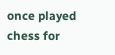once played chess for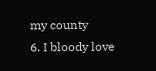my county
6. I bloody love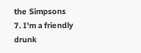the Simpsons
7. I'm a friendly drunk